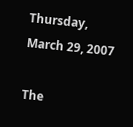Thursday, March 29, 2007

The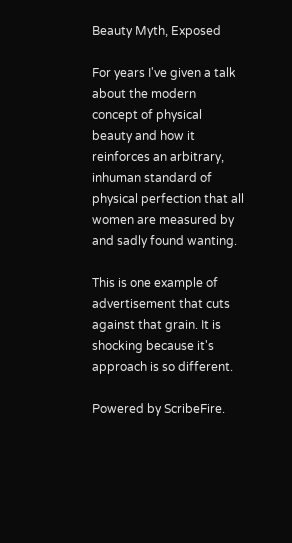Beauty Myth, Exposed

For years I've given a talk about the modern concept of physical beauty and how it reinforces an arbitrary, inhuman standard of physical perfection that all women are measured by and sadly found wanting.

This is one example of advertisement that cuts against that grain. It is shocking because it's approach is so different.

Powered by ScribeFire.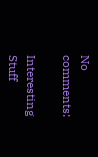No comments:

Interesting Stuff